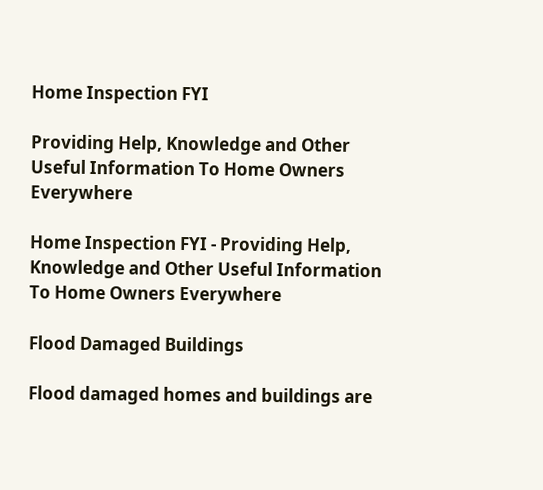Home Inspection FYI

Providing Help, Knowledge and Other Useful Information To Home Owners Everywhere

Home Inspection FYI - Providing Help, Knowledge and Other Useful Information To Home Owners Everywhere

Flood Damaged Buildings

Flood damaged homes and buildings are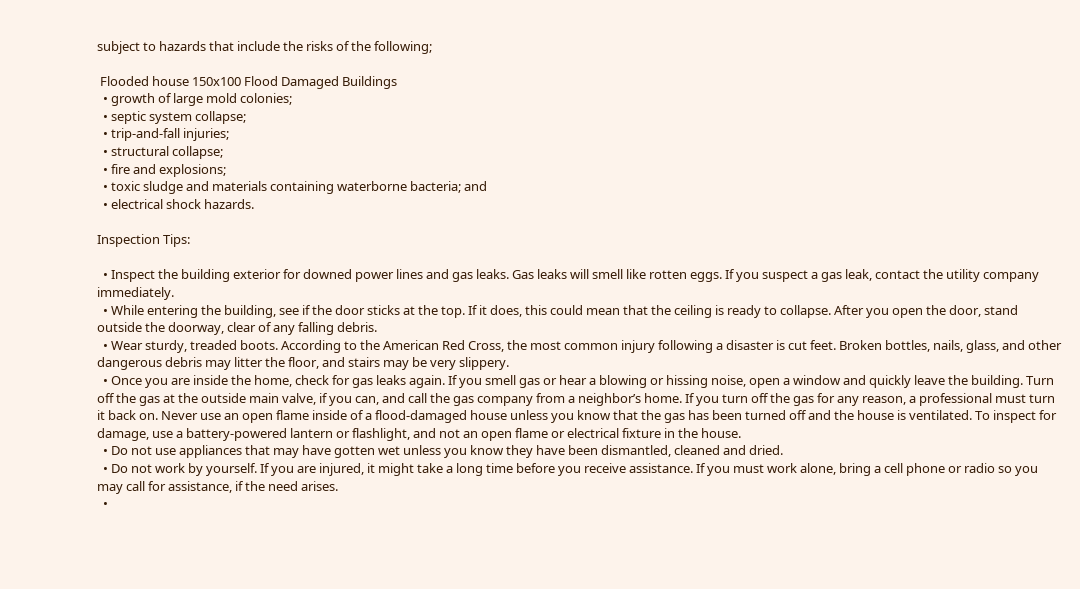subject to hazards that include the risks of the following;

 Flooded house 150x100 Flood Damaged Buildings
  • growth of large mold colonies;
  • septic system collapse;
  • trip-and-fall injuries;
  • structural collapse;
  • fire and explosions;
  • toxic sludge and materials containing waterborne bacteria; and
  • electrical shock hazards.

Inspection Tips:

  • Inspect the building exterior for downed power lines and gas leaks. Gas leaks will smell like rotten eggs. If you suspect a gas leak, contact the utility company immediately.
  • While entering the building, see if the door sticks at the top. If it does, this could mean that the ceiling is ready to collapse. After you open the door, stand outside the doorway, clear of any falling debris.
  • Wear sturdy, treaded boots. According to the American Red Cross, the most common injury following a disaster is cut feet. Broken bottles, nails, glass, and other dangerous debris may litter the floor, and stairs may be very slippery.
  • Once you are inside the home, check for gas leaks again. If you smell gas or hear a blowing or hissing noise, open a window and quickly leave the building. Turn off the gas at the outside main valve, if you can, and call the gas company from a neighbor’s home. If you turn off the gas for any reason, a professional must turn it back on. Never use an open flame inside of a flood-damaged house unless you know that the gas has been turned off and the house is ventilated. To inspect for damage, use a battery-powered lantern or flashlight, and not an open flame or electrical fixture in the house.
  • Do not use appliances that may have gotten wet unless you know they have been dismantled, cleaned and dried.
  • Do not work by yourself. If you are injured, it might take a long time before you receive assistance. If you must work alone, bring a cell phone or radio so you may call for assistance, if the need arises.
  •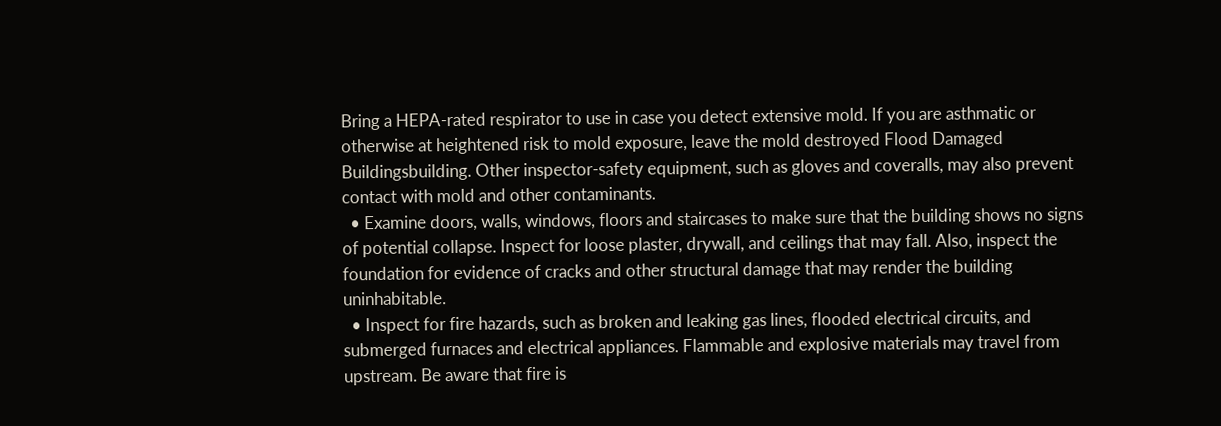Bring a HEPA-rated respirator to use in case you detect extensive mold. If you are asthmatic or otherwise at heightened risk to mold exposure, leave the mold destroyed Flood Damaged Buildingsbuilding. Other inspector-safety equipment, such as gloves and coveralls, may also prevent contact with mold and other contaminants.
  • Examine doors, walls, windows, floors and staircases to make sure that the building shows no signs of potential collapse. Inspect for loose plaster, drywall, and ceilings that may fall. Also, inspect the foundation for evidence of cracks and other structural damage that may render the building uninhabitable.
  • Inspect for fire hazards, such as broken and leaking gas lines, flooded electrical circuits, and submerged furnaces and electrical appliances. Flammable and explosive materials may travel from upstream. Be aware that fire is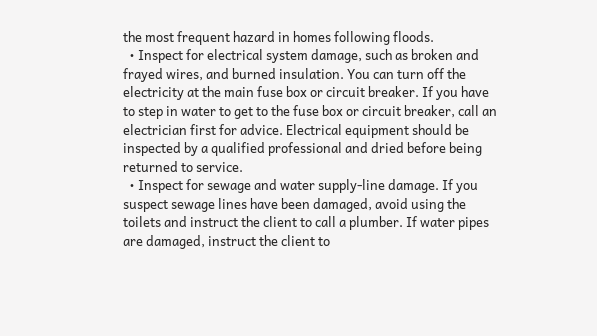the most frequent hazard in homes following floods.
  • Inspect for electrical system damage, such as broken and frayed wires, and burned insulation. You can turn off the electricity at the main fuse box or circuit breaker. If you have to step in water to get to the fuse box or circuit breaker, call an electrician first for advice. Electrical equipment should be inspected by a qualified professional and dried before being returned to service.
  • Inspect for sewage and water supply-line damage. If you suspect sewage lines have been damaged, avoid using the toilets and instruct the client to call a plumber. If water pipes are damaged, instruct the client to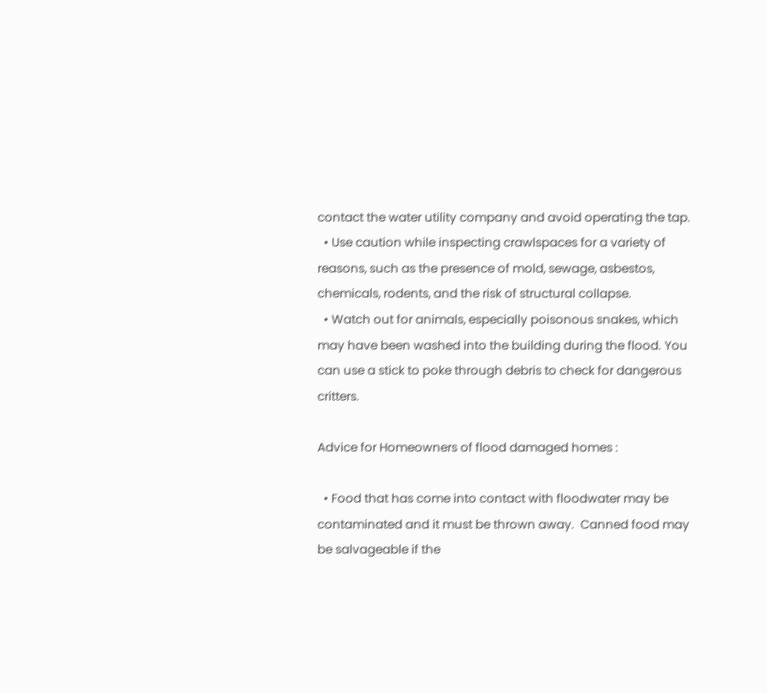contact the water utility company and avoid operating the tap.
  • Use caution while inspecting crawlspaces for a variety of reasons, such as the presence of mold, sewage, asbestos, chemicals, rodents, and the risk of structural collapse.
  • Watch out for animals, especially poisonous snakes, which may have been washed into the building during the flood. You can use a stick to poke through debris to check for dangerous critters.

Advice for Homeowners of flood damaged homes :

  • Food that has come into contact with floodwater may be contaminated and it must be thrown away.  Canned food may be salvageable if the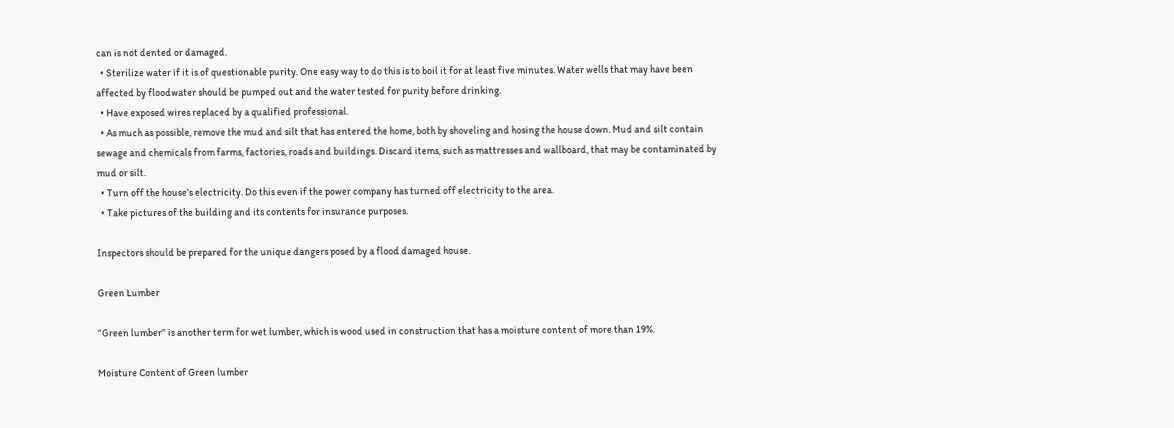can is not dented or damaged.
  • Sterilize water if it is of questionable purity. One easy way to do this is to boil it for at least five minutes. Water wells that may have been affected by floodwater should be pumped out and the water tested for purity before drinking.
  • Have exposed wires replaced by a qualified professional.
  • As much as possible, remove the mud and silt that has entered the home, both by shoveling and hosing the house down. Mud and silt contain sewage and chemicals from farms, factories, roads and buildings. Discard items, such as mattresses and wallboard, that may be contaminated by mud or silt.
  • Turn off the house’s electricity. Do this even if the power company has turned off electricity to the area.
  • Take pictures of the building and its contents for insurance purposes.

Inspectors should be prepared for the unique dangers posed by a flood damaged house.

Green Lumber

“Green lumber” is another term for wet lumber, which is wood used in construction that has a moisture content of more than 19%.

Moisture Content of Green lumber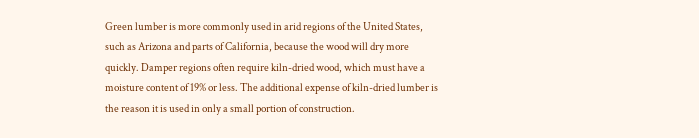Green lumber is more commonly used in arid regions of the United States, such as Arizona and parts of California, because the wood will dry more quickly. Damper regions often require kiln-dried wood, which must have a moisture content of 19% or less. The additional expense of kiln-dried lumber is the reason it is used in only a small portion of construction.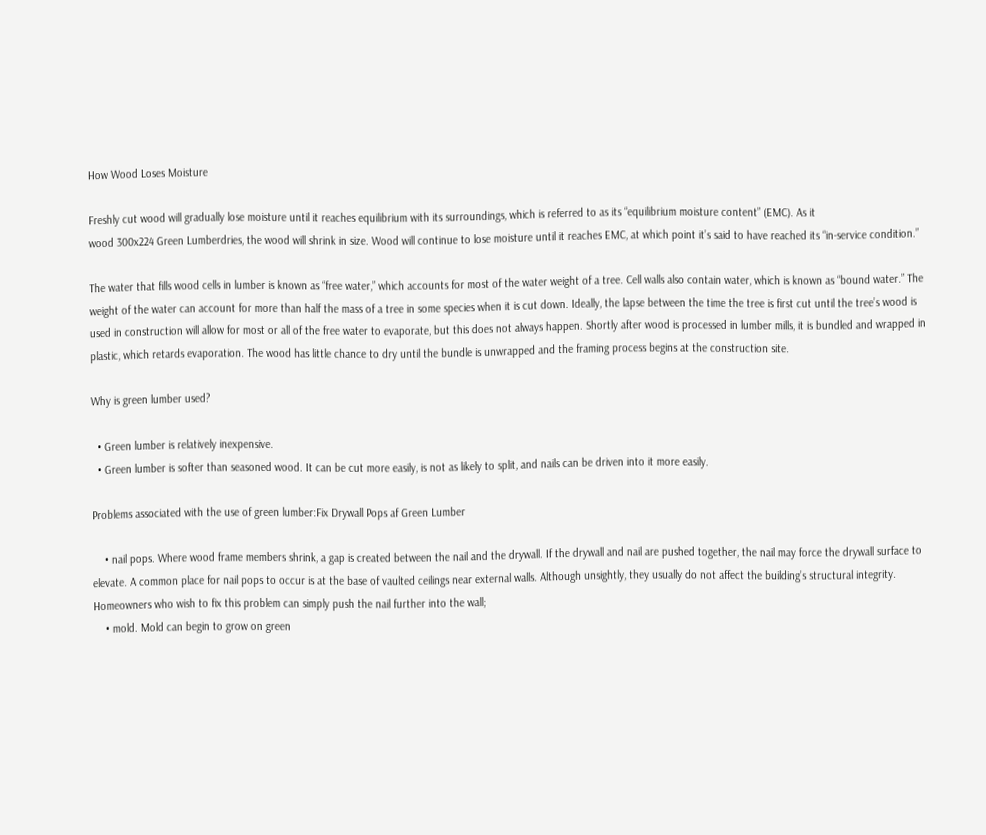How Wood Loses Moisture

Freshly cut wood will gradually lose moisture until it reaches equilibrium with its surroundings, which is referred to as its “equilibrium moisture content” (EMC). As it
wood 300x224 Green Lumberdries, the wood will shrink in size. Wood will continue to lose moisture until it reaches EMC, at which point it’s said to have reached its “in-service condition.”

The water that fills wood cells in lumber is known as “free water,” which accounts for most of the water weight of a tree. Cell walls also contain water, which is known as “bound water.” The weight of the water can account for more than half the mass of a tree in some species when it is cut down. Ideally, the lapse between the time the tree is first cut until the tree’s wood is used in construction will allow for most or all of the free water to evaporate, but this does not always happen. Shortly after wood is processed in lumber mills, it is bundled and wrapped in plastic, which retards evaporation. The wood has little chance to dry until the bundle is unwrapped and the framing process begins at the construction site.

Why is green lumber used?

  • Green lumber is relatively inexpensive.
  • Green lumber is softer than seasoned wood. It can be cut more easily, is not as likely to split, and nails can be driven into it more easily.

Problems associated with the use of green lumber:Fix Drywall Pops af Green Lumber

    • nail pops. Where wood frame members shrink, a gap is created between the nail and the drywall. If the drywall and nail are pushed together, the nail may force the drywall surface to elevate. A common place for nail pops to occur is at the base of vaulted ceilings near external walls. Although unsightly, they usually do not affect the building’s structural integrity. Homeowners who wish to fix this problem can simply push the nail further into the wall;
    • mold. Mold can begin to grow on green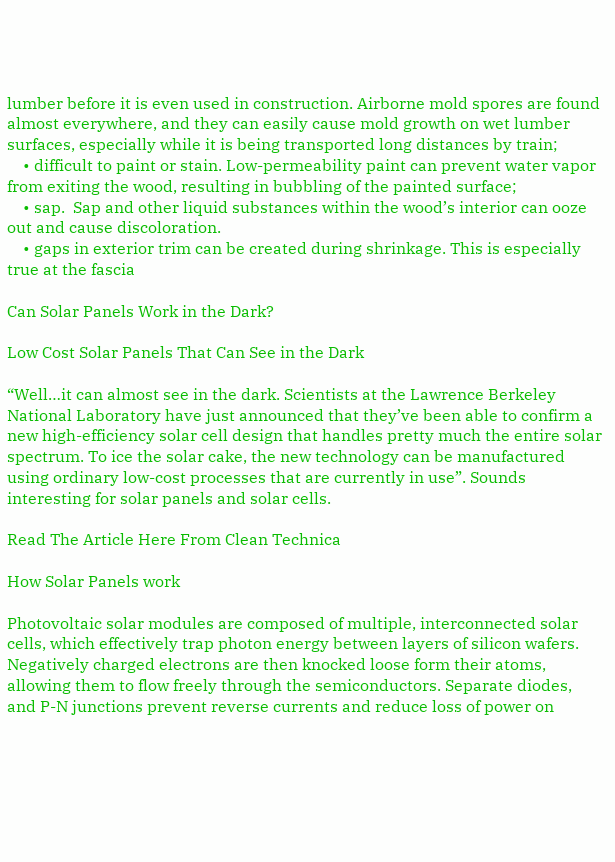lumber before it is even used in construction. Airborne mold spores are found almost everywhere, and they can easily cause mold growth on wet lumber surfaces, especially while it is being transported long distances by train;
    • difficult to paint or stain. Low-permeability paint can prevent water vapor from exiting the wood, resulting in bubbling of the painted surface;
    • sap.  Sap and other liquid substances within the wood’s interior can ooze out and cause discoloration.
    • gaps in exterior trim can be created during shrinkage. This is especially true at the fascia

Can Solar Panels Work in the Dark?

Low Cost Solar Panels That Can See in the Dark

“Well…it can almost see in the dark. Scientists at the Lawrence Berkeley National Laboratory have just announced that they’ve been able to confirm a new high-efficiency solar cell design that handles pretty much the entire solar spectrum. To ice the solar cake, the new technology can be manufactured using ordinary low-cost processes that are currently in use”. Sounds interesting for solar panels and solar cells.

Read The Article Here From Clean Technica

How Solar Panels work

Photovoltaic solar modules are composed of multiple, interconnected solar cells, which effectively trap photon energy between layers of silicon wafers. Negatively charged electrons are then knocked loose form their atoms, allowing them to flow freely through the semiconductors. Separate diodes, and P-N junctions prevent reverse currents and reduce loss of power on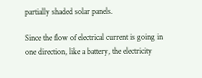partially shaded solar panels.

Since the flow of electrical current is going in one direction, like a battery, the electricity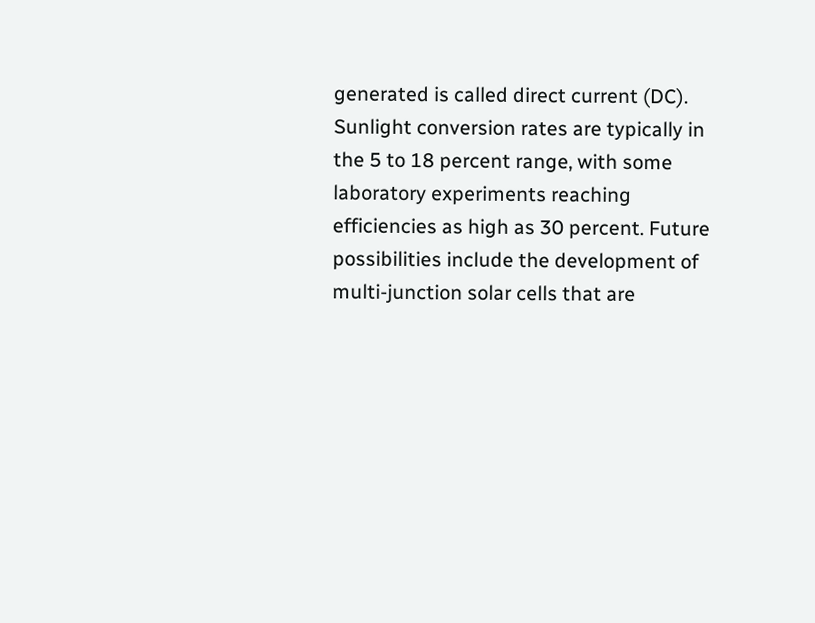generated is called direct current (DC). Sunlight conversion rates are typically in the 5 to 18 percent range, with some laboratory experiments reaching efficiencies as high as 30 percent. Future possibilities include the development of multi-junction solar cells that are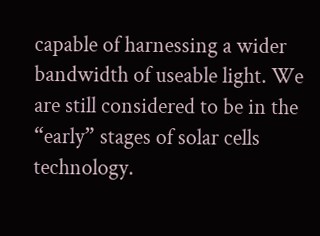capable of harnessing a wider bandwidth of useable light. We are still considered to be in the “early” stages of solar cells technology.